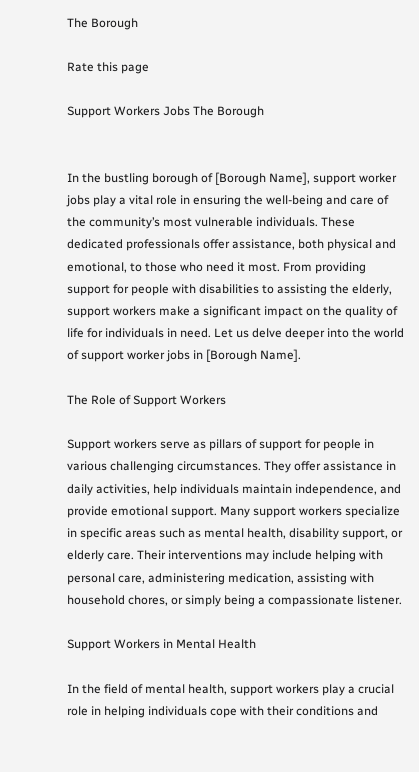The Borough

Rate this page

Support Workers Jobs The Borough


In the bustling borough of [Borough Name], support worker jobs play a vital role in ensuring the well-being and care of the community’s most vulnerable individuals. These dedicated professionals offer assistance, both physical and emotional, to those who need it most. From providing support for people with disabilities to assisting the elderly, support workers make a significant impact on the quality of life for individuals in need. Let us delve deeper into the world of support worker jobs in [Borough Name].

The Role of Support Workers

Support workers serve as pillars of support for people in various challenging circumstances. They offer assistance in daily activities, help individuals maintain independence, and provide emotional support. Many support workers specialize in specific areas such as mental health, disability support, or elderly care. Their interventions may include helping with personal care, administering medication, assisting with household chores, or simply being a compassionate listener.

Support Workers in Mental Health

In the field of mental health, support workers play a crucial role in helping individuals cope with their conditions and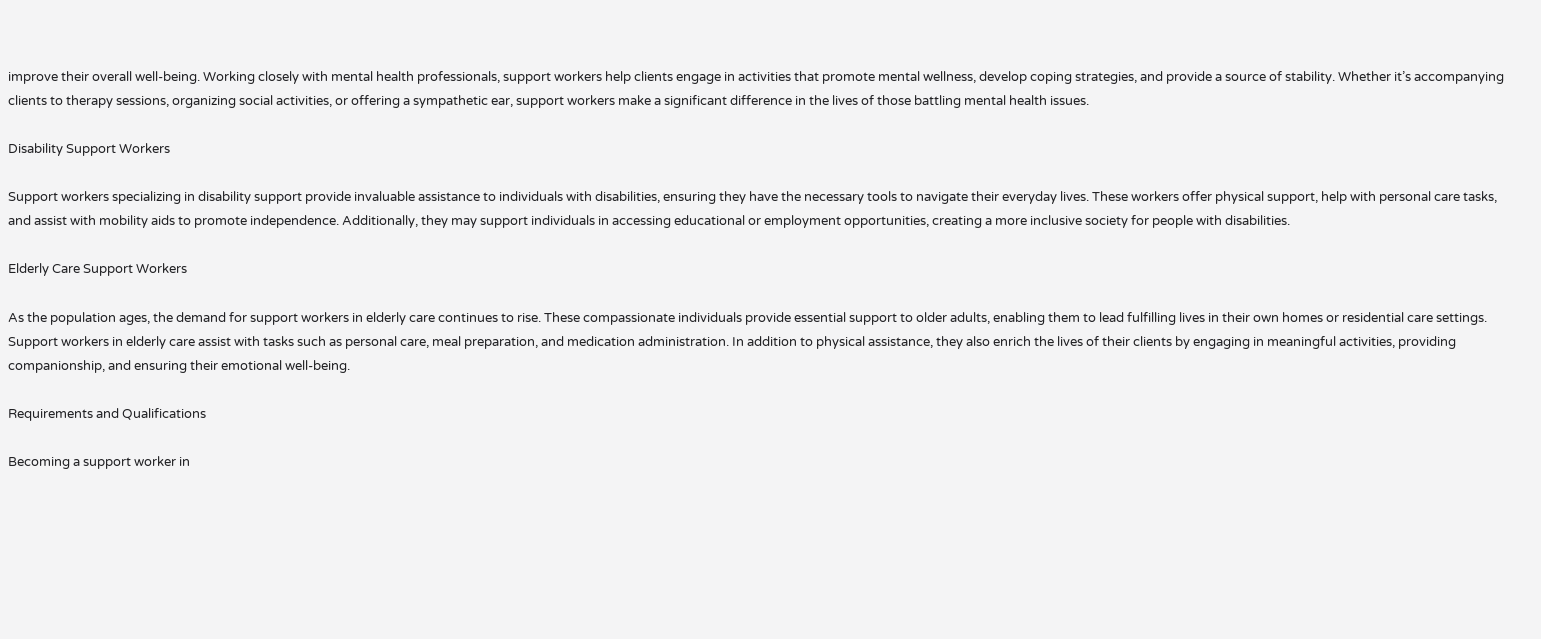improve their overall well-being. Working closely with mental health professionals, support workers help clients engage in activities that promote mental wellness, develop coping strategies, and provide a source of stability. Whether it’s accompanying clients to therapy sessions, organizing social activities, or offering a sympathetic ear, support workers make a significant difference in the lives of those battling mental health issues.

Disability Support Workers

Support workers specializing in disability support provide invaluable assistance to individuals with disabilities, ensuring they have the necessary tools to navigate their everyday lives. These workers offer physical support, help with personal care tasks, and assist with mobility aids to promote independence. Additionally, they may support individuals in accessing educational or employment opportunities, creating a more inclusive society for people with disabilities.

Elderly Care Support Workers

As the population ages, the demand for support workers in elderly care continues to rise. These compassionate individuals provide essential support to older adults, enabling them to lead fulfilling lives in their own homes or residential care settings. Support workers in elderly care assist with tasks such as personal care, meal preparation, and medication administration. In addition to physical assistance, they also enrich the lives of their clients by engaging in meaningful activities, providing companionship, and ensuring their emotional well-being.

Requirements and Qualifications

Becoming a support worker in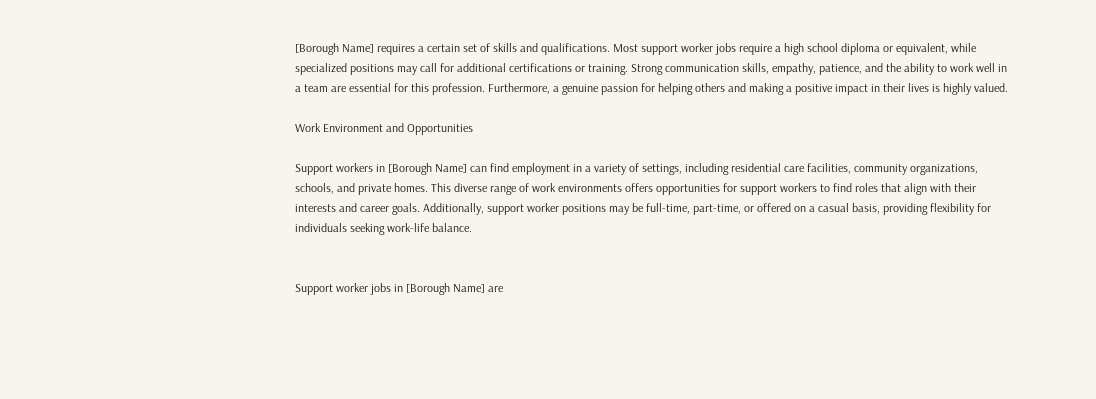[Borough Name] requires a certain set of skills and qualifications. Most support worker jobs require a high school diploma or equivalent, while specialized positions may call for additional certifications or training. Strong communication skills, empathy, patience, and the ability to work well in a team are essential for this profession. Furthermore, a genuine passion for helping others and making a positive impact in their lives is highly valued.

Work Environment and Opportunities

Support workers in [Borough Name] can find employment in a variety of settings, including residential care facilities, community organizations, schools, and private homes. This diverse range of work environments offers opportunities for support workers to find roles that align with their interests and career goals. Additionally, support worker positions may be full-time, part-time, or offered on a casual basis, providing flexibility for individuals seeking work-life balance.


Support worker jobs in [Borough Name] are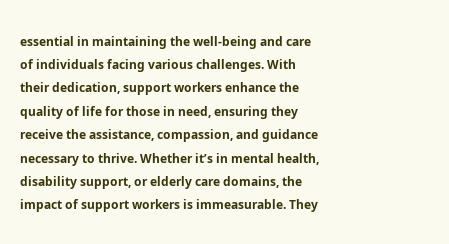essential in maintaining the well-being and care of individuals facing various challenges. With their dedication, support workers enhance the quality of life for those in need, ensuring they receive the assistance, compassion, and guidance necessary to thrive. Whether it’s in mental health, disability support, or elderly care domains, the impact of support workers is immeasurable. They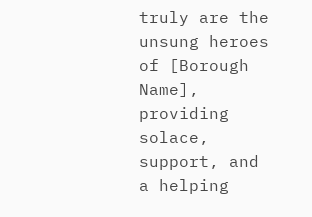truly are the unsung heroes of [Borough Name], providing solace, support, and a helping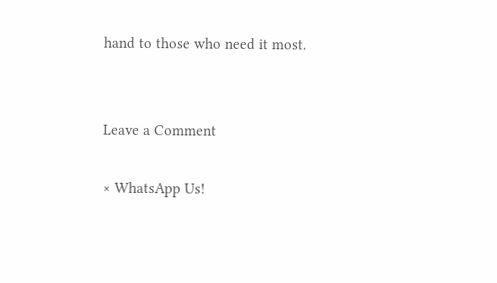hand to those who need it most.


Leave a Comment

× WhatsApp Us!